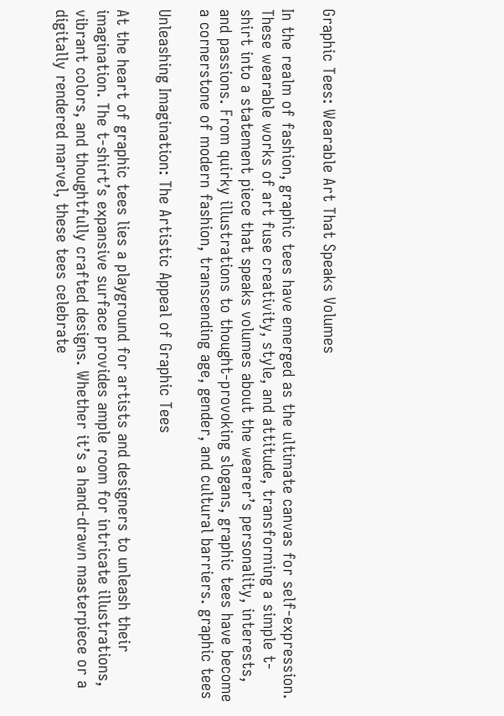Graphic Tees: Wearable Art That Speaks Volumes

In the realm of fashion, graphic tees have emerged as the ultimate canvas for self-expression. These wearable works of art fuse creativity, style, and attitude, transforming a simple t-shirt into a statement piece that speaks volumes about the wearer’s personality, interests, and passions. From quirky illustrations to thought-provoking slogans, graphic tees have become a cornerstone of modern fashion, transcending age, gender, and cultural barriers. graphic tees

Unleashing Imagination: The Artistic Appeal of Graphic Tees

At the heart of graphic tees lies a playground for artists and designers to unleash their imagination. The t-shirt’s expansive surface provides ample room for intricate illustrations, vibrant colors, and thoughtfully crafted designs. Whether it’s a hand-drawn masterpiece or a digitally rendered marvel, these tees celebrate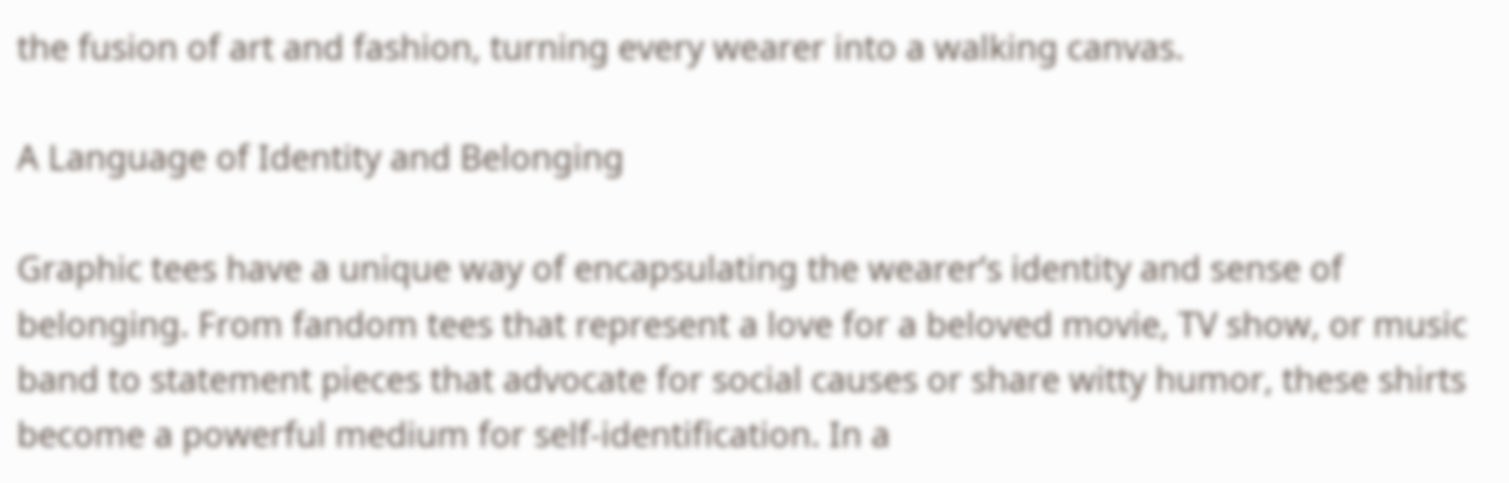the fusion of art and fashion, turning every wearer into a walking canvas.

A Language of Identity and Belonging

Graphic tees have a unique way of encapsulating the wearer’s identity and sense of belonging. From fandom tees that represent a love for a beloved movie, TV show, or music band to statement pieces that advocate for social causes or share witty humor, these shirts become a powerful medium for self-identification. In a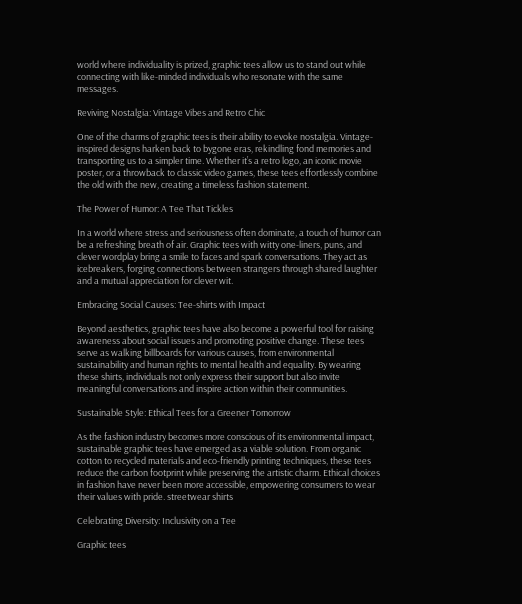world where individuality is prized, graphic tees allow us to stand out while connecting with like-minded individuals who resonate with the same messages.

Reviving Nostalgia: Vintage Vibes and Retro Chic

One of the charms of graphic tees is their ability to evoke nostalgia. Vintage-inspired designs harken back to bygone eras, rekindling fond memories and transporting us to a simpler time. Whether it’s a retro logo, an iconic movie poster, or a throwback to classic video games, these tees effortlessly combine the old with the new, creating a timeless fashion statement.

The Power of Humor: A Tee That Tickles

In a world where stress and seriousness often dominate, a touch of humor can be a refreshing breath of air. Graphic tees with witty one-liners, puns, and clever wordplay bring a smile to faces and spark conversations. They act as icebreakers, forging connections between strangers through shared laughter and a mutual appreciation for clever wit.

Embracing Social Causes: Tee-shirts with Impact

Beyond aesthetics, graphic tees have also become a powerful tool for raising awareness about social issues and promoting positive change. These tees serve as walking billboards for various causes, from environmental sustainability and human rights to mental health and equality. By wearing these shirts, individuals not only express their support but also invite meaningful conversations and inspire action within their communities.

Sustainable Style: Ethical Tees for a Greener Tomorrow

As the fashion industry becomes more conscious of its environmental impact, sustainable graphic tees have emerged as a viable solution. From organic cotton to recycled materials and eco-friendly printing techniques, these tees reduce the carbon footprint while preserving the artistic charm. Ethical choices in fashion have never been more accessible, empowering consumers to wear their values with pride. streetwear shirts

Celebrating Diversity: Inclusivity on a Tee

Graphic tees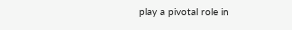play a pivotal role in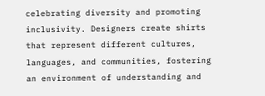celebrating diversity and promoting inclusivity. Designers create shirts that represent different cultures, languages, and communities, fostering an environment of understanding and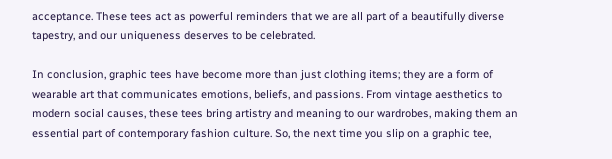acceptance. These tees act as powerful reminders that we are all part of a beautifully diverse tapestry, and our uniqueness deserves to be celebrated.

In conclusion, graphic tees have become more than just clothing items; they are a form of wearable art that communicates emotions, beliefs, and passions. From vintage aesthetics to modern social causes, these tees bring artistry and meaning to our wardrobes, making them an essential part of contemporary fashion culture. So, the next time you slip on a graphic tee,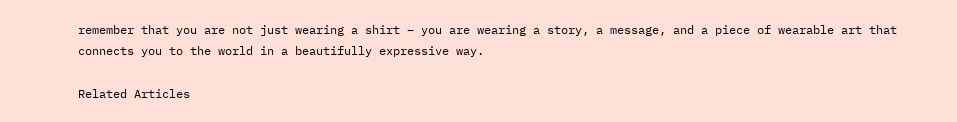remember that you are not just wearing a shirt – you are wearing a story, a message, and a piece of wearable art that connects you to the world in a beautifully expressive way.

Related Articles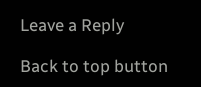Leave a Reply

Back to top button